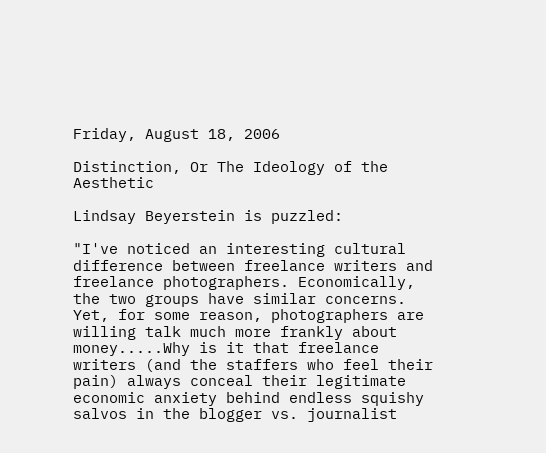Friday, August 18, 2006

Distinction, Or The Ideology of the Aesthetic

Lindsay Beyerstein is puzzled:

"I've noticed an interesting cultural difference between freelance writers and freelance photographers. Economically, the two groups have similar concerns. Yet, for some reason, photographers are willing talk much more frankly about money.....Why is it that freelance writers (and the staffers who feel their pain) always conceal their legitimate economic anxiety behind endless squishy salvos in the blogger vs. journalist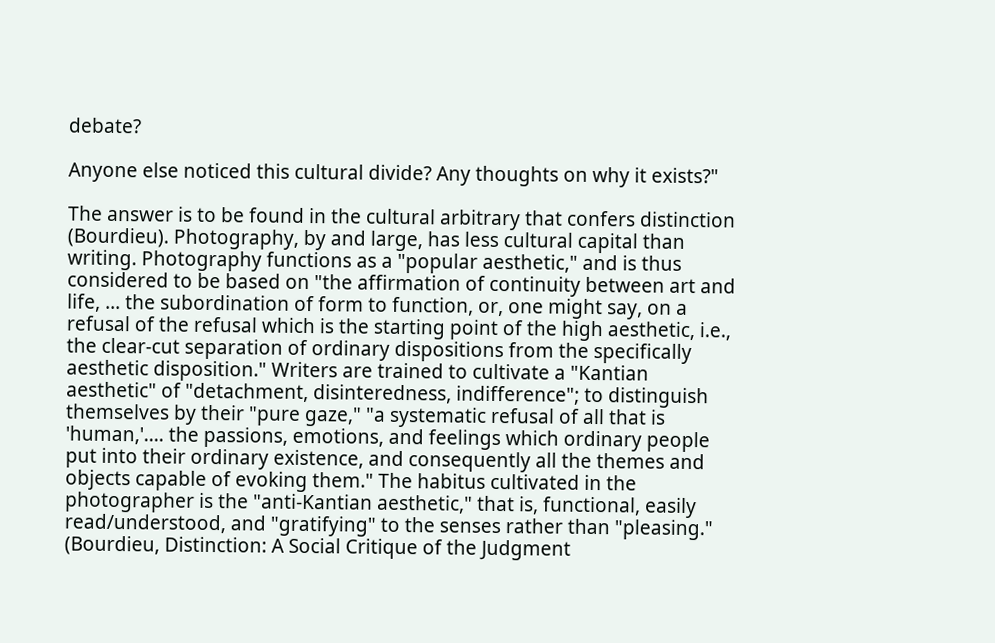debate?

Anyone else noticed this cultural divide? Any thoughts on why it exists?"

The answer is to be found in the cultural arbitrary that confers distinction (Bourdieu). Photography, by and large, has less cultural capital than writing. Photography functions as a "popular aesthetic," and is thus considered to be based on "the affirmation of continuity between art and life, ... the subordination of form to function, or, one might say, on a refusal of the refusal which is the starting point of the high aesthetic, i.e., the clear-cut separation of ordinary dispositions from the specifically aesthetic disposition." Writers are trained to cultivate a "Kantian aesthetic" of "detachment, disinteredness, indifference"; to distinguish themselves by their "pure gaze," "a systematic refusal of all that is 'human,'.... the passions, emotions, and feelings which ordinary people put into their ordinary existence, and consequently all the themes and objects capable of evoking them." The habitus cultivated in the photographer is the "anti-Kantian aesthetic," that is, functional, easily read/understood, and "gratifying" to the senses rather than "pleasing." (Bourdieu, Distinction: A Social Critique of the Judgment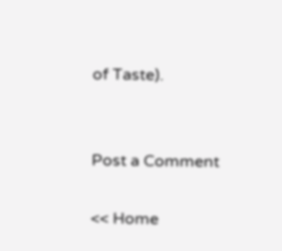of Taste).


Post a Comment

<< Home